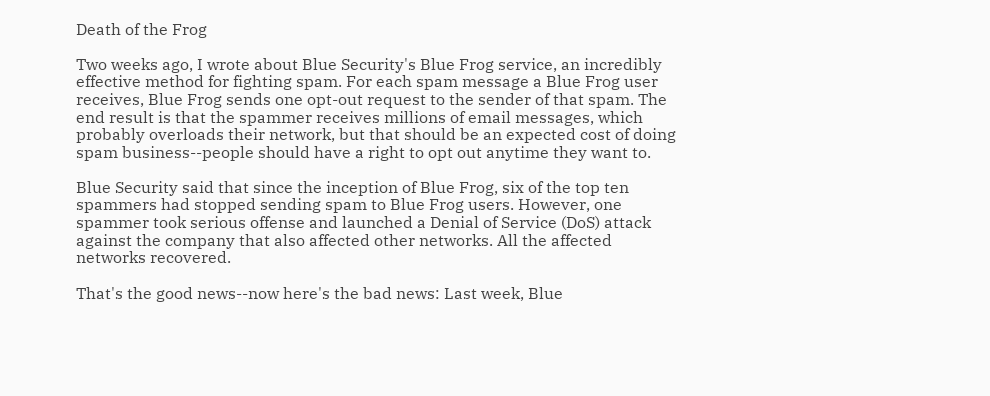Death of the Frog

Two weeks ago, I wrote about Blue Security's Blue Frog service, an incredibly effective method for fighting spam. For each spam message a Blue Frog user receives, Blue Frog sends one opt-out request to the sender of that spam. The end result is that the spammer receives millions of email messages, which probably overloads their network, but that should be an expected cost of doing spam business--people should have a right to opt out anytime they want to.

Blue Security said that since the inception of Blue Frog, six of the top ten spammers had stopped sending spam to Blue Frog users. However, one spammer took serious offense and launched a Denial of Service (DoS) attack against the company that also affected other networks. All the affected networks recovered.

That's the good news--now here's the bad news: Last week, Blue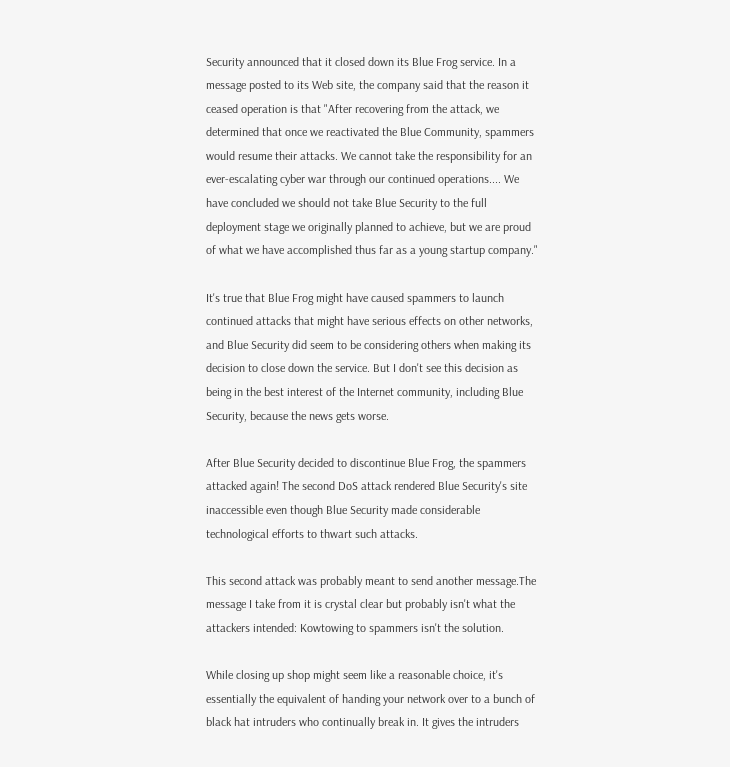Security announced that it closed down its Blue Frog service. In a message posted to its Web site, the company said that the reason it ceased operation is that "After recovering from the attack, we determined that once we reactivated the Blue Community, spammers would resume their attacks. We cannot take the responsibility for an ever-escalating cyber war through our continued operations.... We have concluded we should not take Blue Security to the full deployment stage we originally planned to achieve, but we are proud of what we have accomplished thus far as a young startup company."

It's true that Blue Frog might have caused spammers to launch continued attacks that might have serious effects on other networks, and Blue Security did seem to be considering others when making its decision to close down the service. But I don't see this decision as being in the best interest of the Internet community, including Blue Security, because the news gets worse.

After Blue Security decided to discontinue Blue Frog, the spammers attacked again! The second DoS attack rendered Blue Security's site inaccessible even though Blue Security made considerable technological efforts to thwart such attacks.

This second attack was probably meant to send another message.The message I take from it is crystal clear but probably isn't what the attackers intended: Kowtowing to spammers isn't the solution.

While closing up shop might seem like a reasonable choice, it's essentially the equivalent of handing your network over to a bunch of black hat intruders who continually break in. It gives the intruders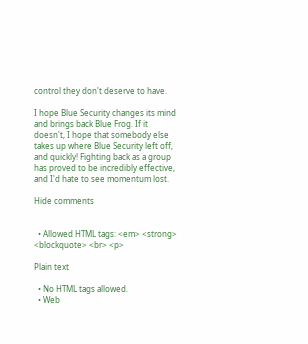control they don't deserve to have.

I hope Blue Security changes its mind and brings back Blue Frog. If it doesn't, I hope that somebody else takes up where Blue Security left off, and quickly! Fighting back as a group has proved to be incredibly effective, and I'd hate to see momentum lost.

Hide comments


  • Allowed HTML tags: <em> <strong> <blockquote> <br> <p>

Plain text

  • No HTML tags allowed.
  • Web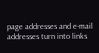page addresses and e-mail addresses turn into links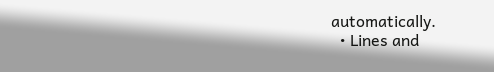automatically.
  • Lines and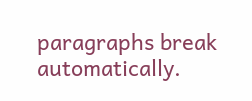paragraphs break automatically.